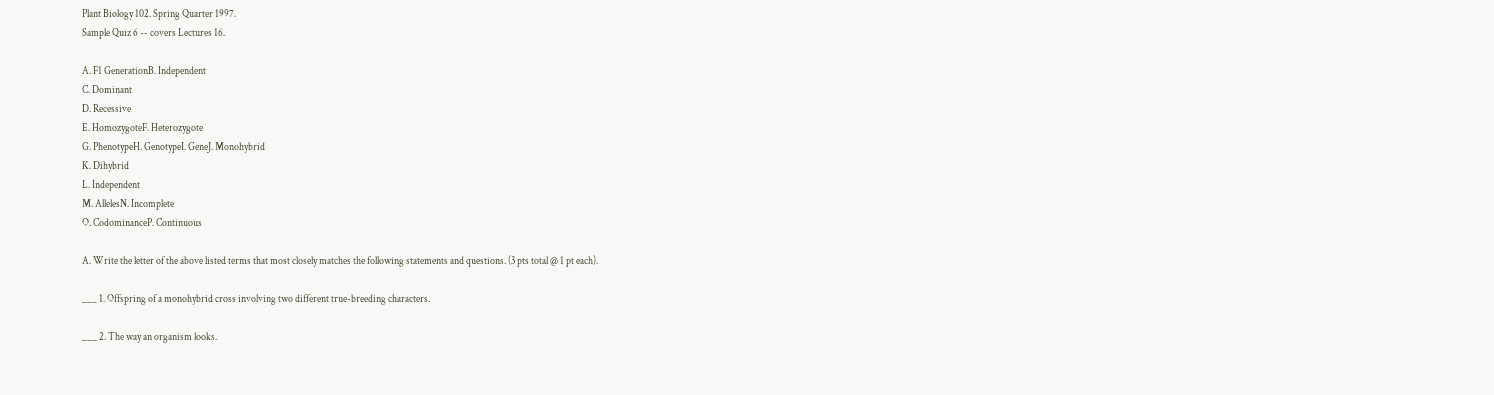Plant Biology 102. Spring Quarter 1997.
Sample Quiz 6 -- covers Lectures 16.

A. F1 GenerationB. Independent
C. Dominant
D. Recessive
E. HomozygoteF. Heterozygote
G. PhenotypeH. GenotypeI. GeneJ. Monohybrid
K. Dihybrid
L. Independent
M. AllelesN. Incomplete
O. CodominanceP. Continuous

A. Write the letter of the above listed terms that most closely matches the following statements and questions. (3 pts total @ 1 pt each).

___ 1. Offspring of a monohybrid cross involving two different true-breeding characters.

___ 2. The way an organism looks.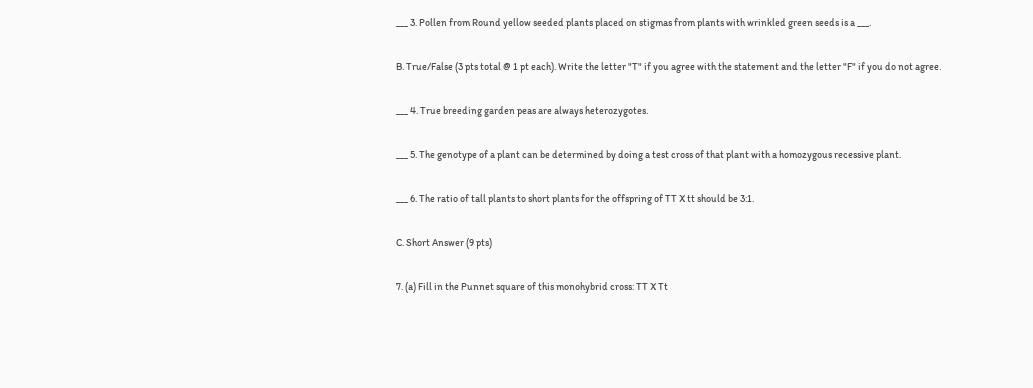___ 3. Pollen from Round yellow seeded plants placed on stigmas from plants with wrinkled green seeds is a ___.

B. True/False (3 pts total @ 1 pt each). Write the letter "T" if you agree with the statement and the letter "F" if you do not agree.

___ 4. True breeding garden peas are always heterozygotes.

___ 5. The genotype of a plant can be determined by doing a test cross of that plant with a homozygous recessive plant.

___ 6. The ratio of tall plants to short plants for the offspring of TT X tt should be 3:1.

C. Short Answer (9 pts)

7. (a) Fill in the Punnet square of this monohybrid cross: TT X Tt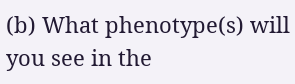(b) What phenotype(s) will you see in the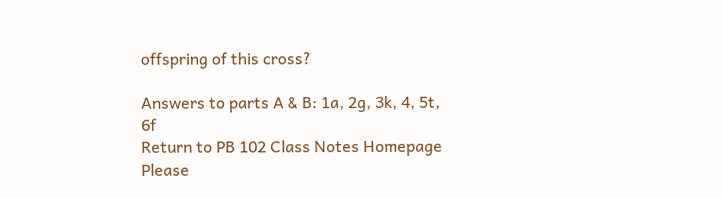offspring of this cross?

Answers to parts A & B: 1a, 2g, 3k, 4, 5t, 6f
Return to PB 102 Class Notes Homepage
Please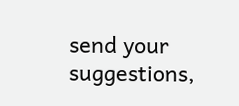send your suggestions,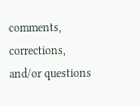comments, corrections, and/or questions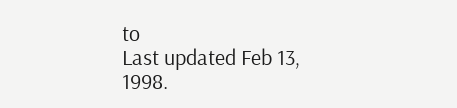to
Last updated Feb 13, 1998.